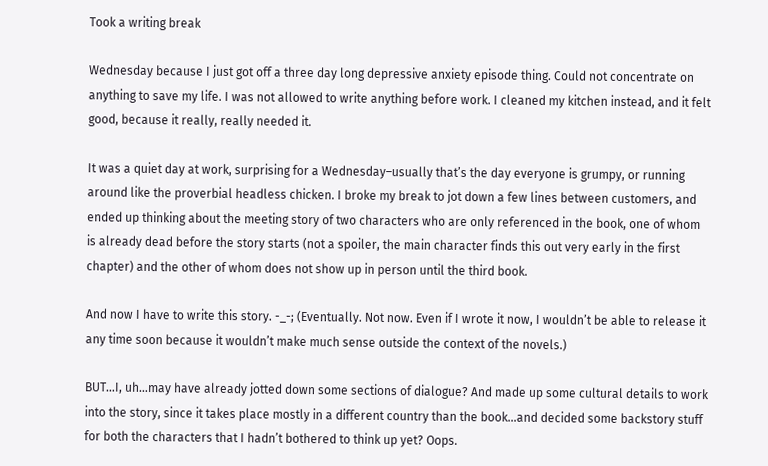Took a writing break

Wednesday because I just got off a three day long depressive anxiety episode thing. Could not concentrate on anything to save my life. I was not allowed to write anything before work. I cleaned my kitchen instead, and it felt good, because it really, really needed it.

It was a quiet day at work, surprising for a Wednesday–usually that’s the day everyone is grumpy, or running around like the proverbial headless chicken. I broke my break to jot down a few lines between customers, and ended up thinking about the meeting story of two characters who are only referenced in the book, one of whom is already dead before the story starts (not a spoiler, the main character finds this out very early in the first chapter) and the other of whom does not show up in person until the third book.

And now I have to write this story. -_-; (Eventually. Not now. Even if I wrote it now, I wouldn’t be able to release it any time soon because it wouldn’t make much sense outside the context of the novels.)

BUT…I, uh…may have already jotted down some sections of dialogue? And made up some cultural details to work into the story, since it takes place mostly in a different country than the book…and decided some backstory stuff for both the characters that I hadn’t bothered to think up yet? Oops.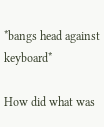*bangs head against keyboard*

How did what was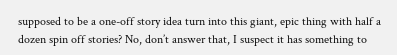supposed to be a one-off story idea turn into this giant, epic thing with half a dozen spin off stories? No, don’t answer that, I suspect it has something to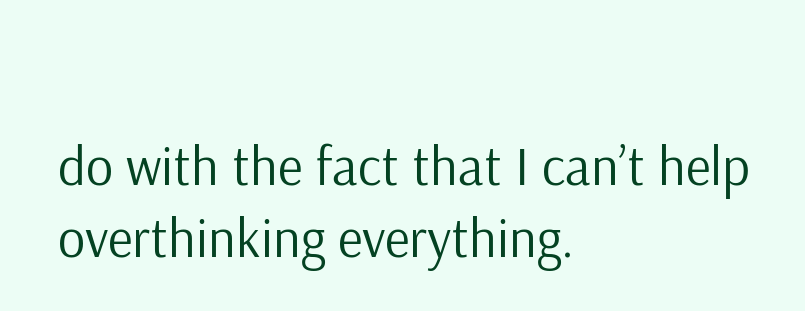do with the fact that I can’t help overthinking everything.